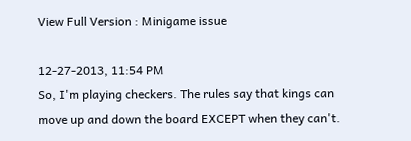View Full Version : Minigame issue

12-27-2013, 11:54 PM
So, I'm playing checkers. The rules say that kings can move up and down the board EXCEPT when they can't.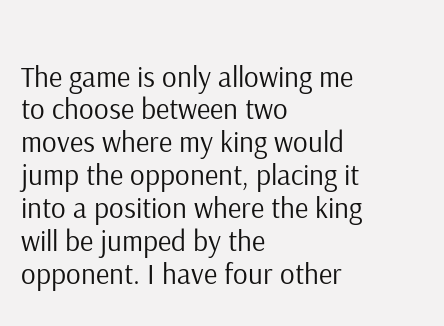The game is only allowing me to choose between two moves where my king would jump the opponent, placing it into a position where the king will be jumped by the opponent. I have four other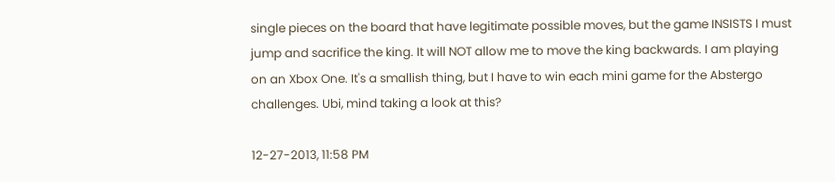single pieces on the board that have legitimate possible moves, but the game INSISTS I must jump and sacrifice the king. It will NOT allow me to move the king backwards. I am playing on an Xbox One. It's a smallish thing, but I have to win each mini game for the Abstergo challenges. Ubi, mind taking a look at this?

12-27-2013, 11:58 PM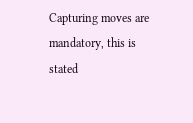Capturing moves are mandatory, this is stated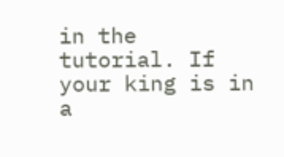in the tutorial. If your king is in a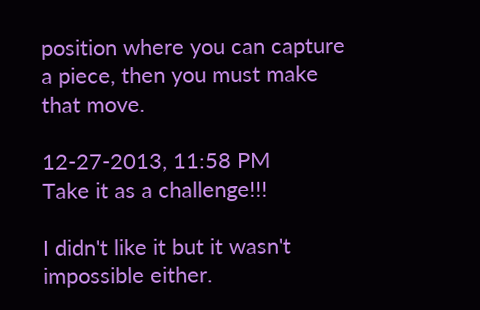position where you can capture a piece, then you must make that move.

12-27-2013, 11:58 PM
Take it as a challenge!!!

I didn't like it but it wasn't impossible either.